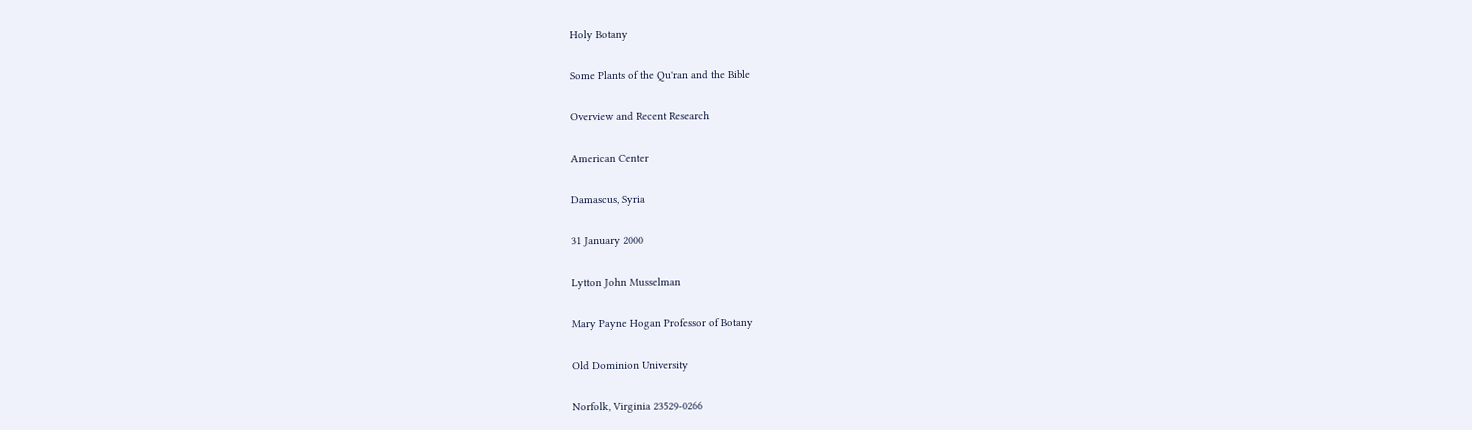Holy Botany

Some Plants of the Qu'ran and the Bible

Overview and Recent Research

American Center

Damascus, Syria

31 January 2000

Lytton John Musselman

Mary Payne Hogan Professor of Botany

Old Dominion University

Norfolk, Virginia 23529-0266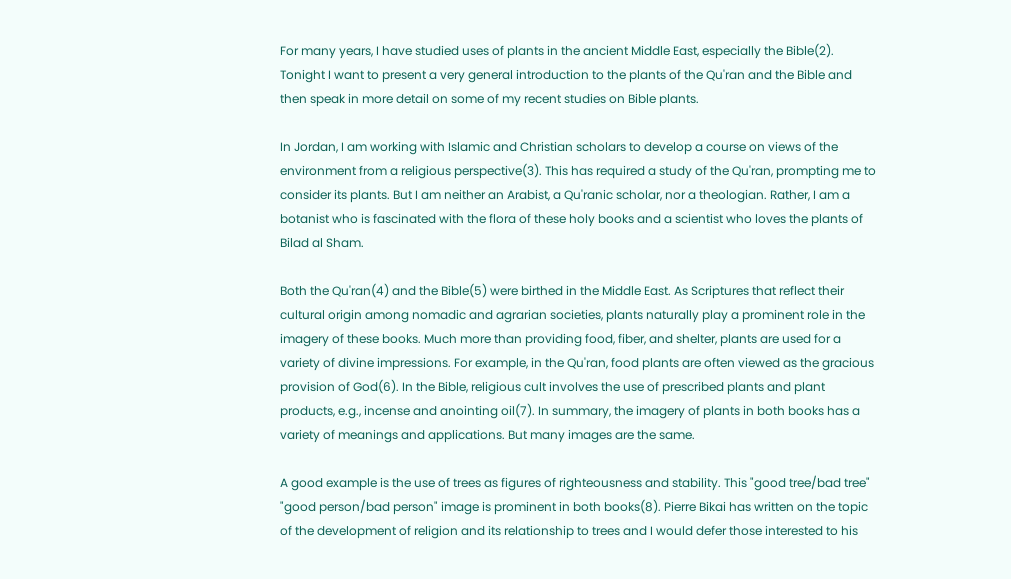For many years, I have studied uses of plants in the ancient Middle East, especially the Bible(2). Tonight I want to present a very general introduction to the plants of the Qu'ran and the Bible and then speak in more detail on some of my recent studies on Bible plants.

In Jordan, I am working with Islamic and Christian scholars to develop a course on views of the environment from a religious perspective(3). This has required a study of the Qu'ran, prompting me to consider its plants. But I am neither an Arabist, a Qu'ranic scholar, nor a theologian. Rather, I am a botanist who is fascinated with the flora of these holy books and a scientist who loves the plants of Bilad al Sham.

Both the Qu'ran(4) and the Bible(5) were birthed in the Middle East. As Scriptures that reflect their cultural origin among nomadic and agrarian societies, plants naturally play a prominent role in the imagery of these books. Much more than providing food, fiber, and shelter, plants are used for a variety of divine impressions. For example, in the Qu'ran, food plants are often viewed as the gracious provision of God(6). In the Bible, religious cult involves the use of prescribed plants and plant products, e.g., incense and anointing oil(7). In summary, the imagery of plants in both books has a variety of meanings and applications. But many images are the same.

A good example is the use of trees as figures of righteousness and stability. This "good tree/bad tree" "good person/bad person" image is prominent in both books(8). Pierre Bikai has written on the topic of the development of religion and its relationship to trees and I would defer those interested to his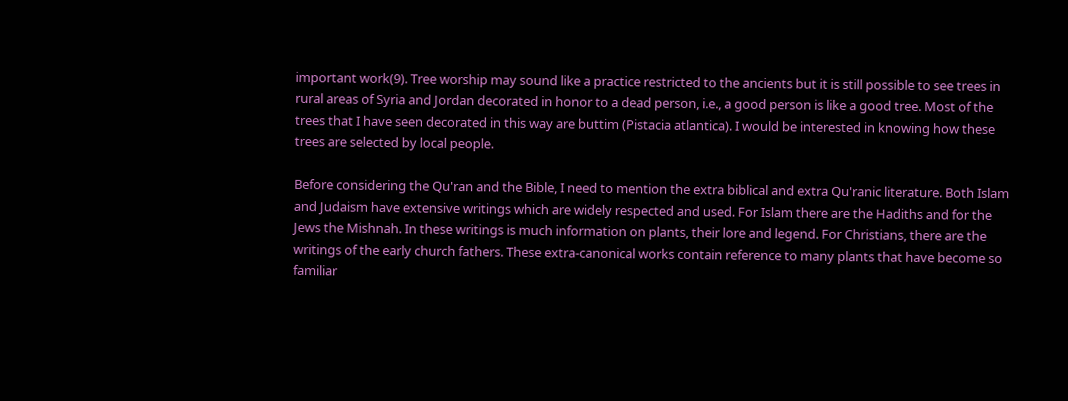important work(9). Tree worship may sound like a practice restricted to the ancients but it is still possible to see trees in rural areas of Syria and Jordan decorated in honor to a dead person, i.e., a good person is like a good tree. Most of the trees that I have seen decorated in this way are buttim (Pistacia atlantica). I would be interested in knowing how these trees are selected by local people.

Before considering the Qu'ran and the Bible, I need to mention the extra biblical and extra Qu'ranic literature. Both Islam and Judaism have extensive writings which are widely respected and used. For Islam there are the Hadiths and for the Jews the Mishnah. In these writings is much information on plants, their lore and legend. For Christians, there are the writings of the early church fathers. These extra-canonical works contain reference to many plants that have become so familiar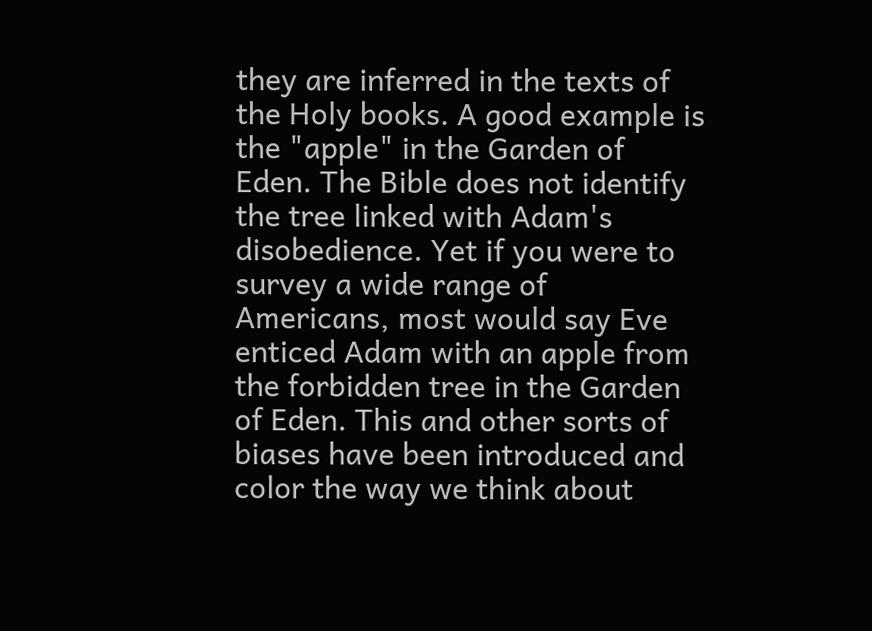they are inferred in the texts of the Holy books. A good example is the "apple" in the Garden of Eden. The Bible does not identify the tree linked with Adam's disobedience. Yet if you were to survey a wide range of Americans, most would say Eve enticed Adam with an apple from the forbidden tree in the Garden of Eden. This and other sorts of biases have been introduced and color the way we think about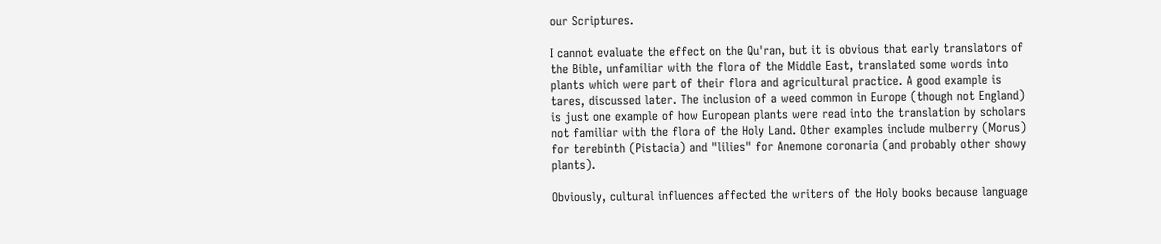our Scriptures.

I cannot evaluate the effect on the Qu'ran, but it is obvious that early translators of the Bible, unfamiliar with the flora of the Middle East, translated some words into plants which were part of their flora and agricultural practice. A good example is tares, discussed later. The inclusion of a weed common in Europe (though not England) is just one example of how European plants were read into the translation by scholars not familiar with the flora of the Holy Land. Other examples include mulberry (Morus) for terebinth (Pistacia) and "lilies" for Anemone coronaria (and probably other showy plants).

Obviously, cultural influences affected the writers of the Holy books because language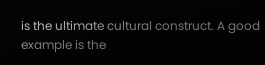is the ultimate cultural construct. A good example is the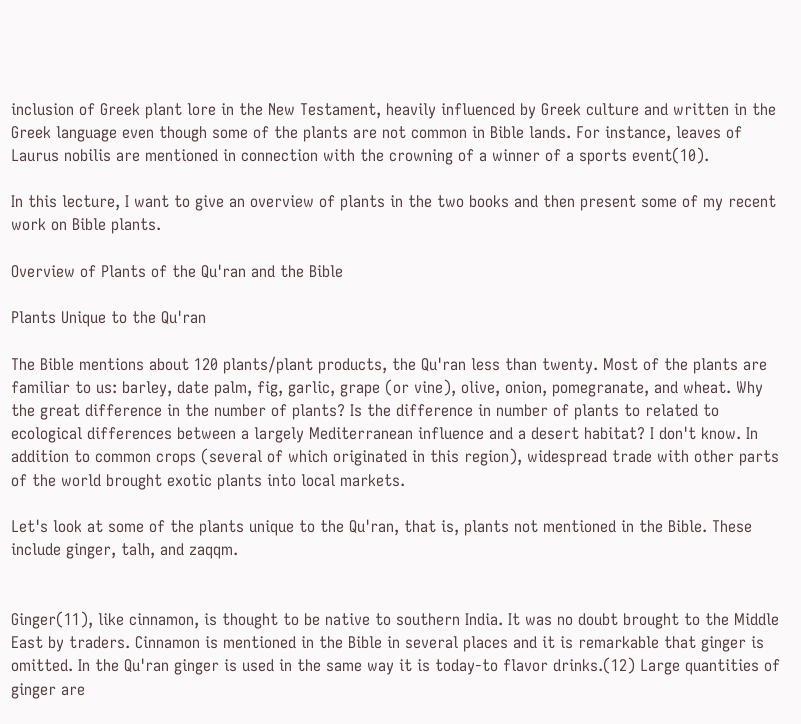inclusion of Greek plant lore in the New Testament, heavily influenced by Greek culture and written in the Greek language even though some of the plants are not common in Bible lands. For instance, leaves of Laurus nobilis are mentioned in connection with the crowning of a winner of a sports event(10).

In this lecture, I want to give an overview of plants in the two books and then present some of my recent work on Bible plants.

Overview of Plants of the Qu'ran and the Bible

Plants Unique to the Qu'ran

The Bible mentions about 120 plants/plant products, the Qu'ran less than twenty. Most of the plants are familiar to us: barley, date palm, fig, garlic, grape (or vine), olive, onion, pomegranate, and wheat. Why the great difference in the number of plants? Is the difference in number of plants to related to ecological differences between a largely Mediterranean influence and a desert habitat? I don't know. In addition to common crops (several of which originated in this region), widespread trade with other parts of the world brought exotic plants into local markets.

Let's look at some of the plants unique to the Qu'ran, that is, plants not mentioned in the Bible. These include ginger, talh, and zaqqm.


Ginger(11), like cinnamon, is thought to be native to southern India. It was no doubt brought to the Middle East by traders. Cinnamon is mentioned in the Bible in several places and it is remarkable that ginger is omitted. In the Qu'ran ginger is used in the same way it is today-to flavor drinks.(12) Large quantities of ginger are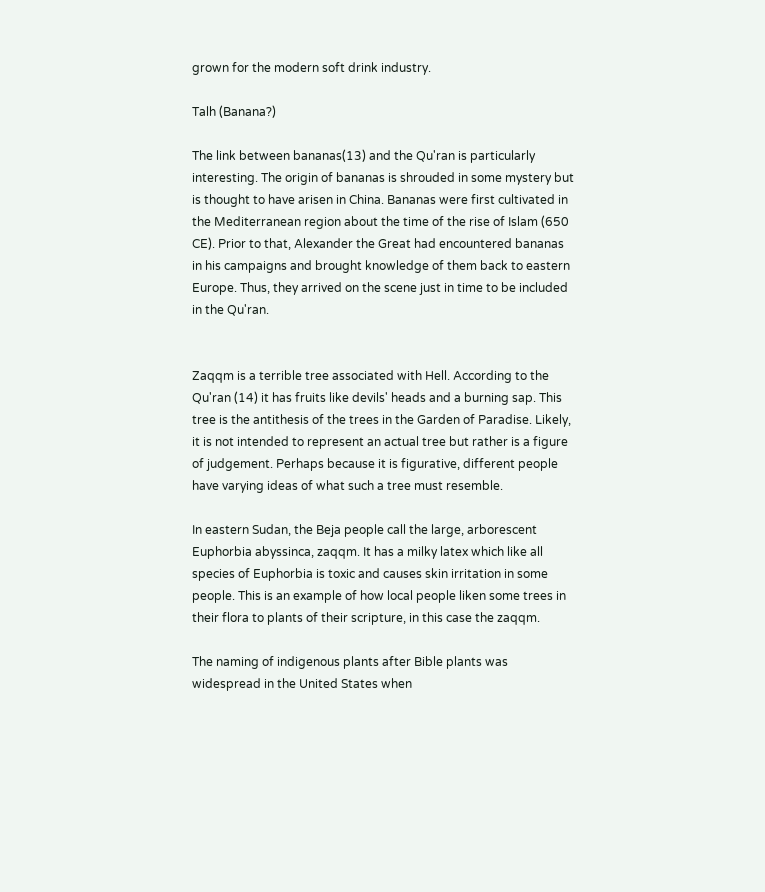grown for the modern soft drink industry.

Talh (Banana?)

The link between bananas(13) and the Qu'ran is particularly interesting. The origin of bananas is shrouded in some mystery but is thought to have arisen in China. Bananas were first cultivated in the Mediterranean region about the time of the rise of Islam (650 CE). Prior to that, Alexander the Great had encountered bananas in his campaigns and brought knowledge of them back to eastern Europe. Thus, they arrived on the scene just in time to be included in the Qu'ran.


Zaqqm is a terrible tree associated with Hell. According to the Qu'ran (14) it has fruits like devils' heads and a burning sap. This tree is the antithesis of the trees in the Garden of Paradise. Likely, it is not intended to represent an actual tree but rather is a figure of judgement. Perhaps because it is figurative, different people have varying ideas of what such a tree must resemble.

In eastern Sudan, the Beja people call the large, arborescent Euphorbia abyssinca, zaqqm. It has a milky latex which like all species of Euphorbia is toxic and causes skin irritation in some people. This is an example of how local people liken some trees in their flora to plants of their scripture, in this case the zaqqm.

The naming of indigenous plants after Bible plants was widespread in the United States when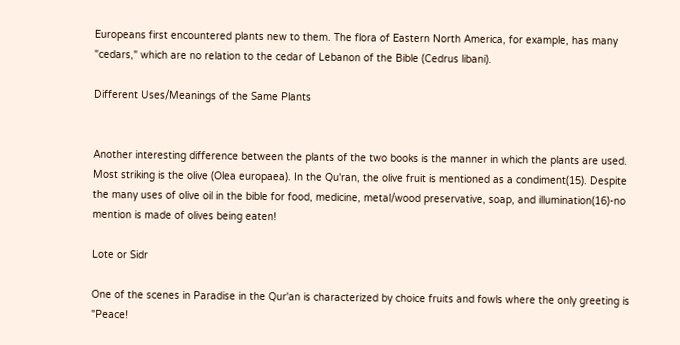Europeans first encountered plants new to them. The flora of Eastern North America, for example, has many "cedars," which are no relation to the cedar of Lebanon of the Bible (Cedrus libani).

Different Uses/Meanings of the Same Plants


Another interesting difference between the plants of the two books is the manner in which the plants are used. Most striking is the olive (Olea europaea). In the Qu'ran, the olive fruit is mentioned as a condiment(15). Despite the many uses of olive oil in the bible for food, medicine, metal/wood preservative, soap, and illumination(16)-no mention is made of olives being eaten!

Lote or Sidr

One of the scenes in Paradise in the Qur'an is characterized by choice fruits and fowls where the only greeting is "Peace!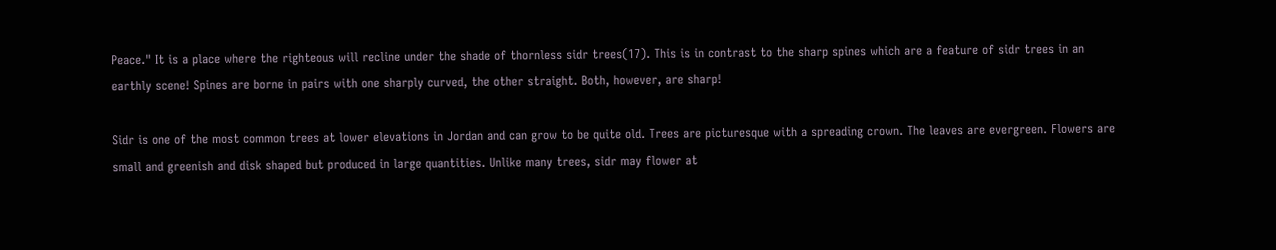Peace." It is a place where the righteous will recline under the shade of thornless sidr trees(17). This is in contrast to the sharp spines which are a feature of sidr trees in an earthly scene! Spines are borne in pairs with one sharply curved, the other straight. Both, however, are sharp!

Sidr is one of the most common trees at lower elevations in Jordan and can grow to be quite old. Trees are picturesque with a spreading crown. The leaves are evergreen. Flowers are small and greenish and disk shaped but produced in large quantities. Unlike many trees, sidr may flower at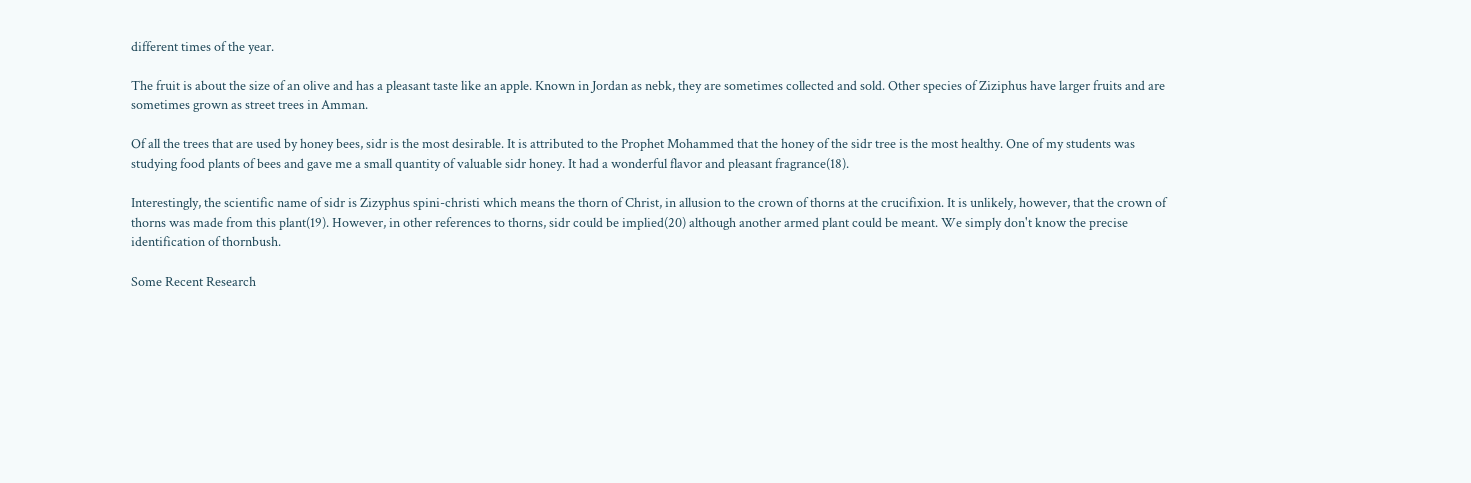different times of the year.

The fruit is about the size of an olive and has a pleasant taste like an apple. Known in Jordan as nebk, they are sometimes collected and sold. Other species of Ziziphus have larger fruits and are sometimes grown as street trees in Amman.

Of all the trees that are used by honey bees, sidr is the most desirable. It is attributed to the Prophet Mohammed that the honey of the sidr tree is the most healthy. One of my students was studying food plants of bees and gave me a small quantity of valuable sidr honey. It had a wonderful flavor and pleasant fragrance(18).

Interestingly, the scientific name of sidr is Zizyphus spini-christi which means the thorn of Christ, in allusion to the crown of thorns at the crucifixion. It is unlikely, however, that the crown of thorns was made from this plant(19). However, in other references to thorns, sidr could be implied(20) although another armed plant could be meant. We simply don't know the precise identification of thornbush.

Some Recent Research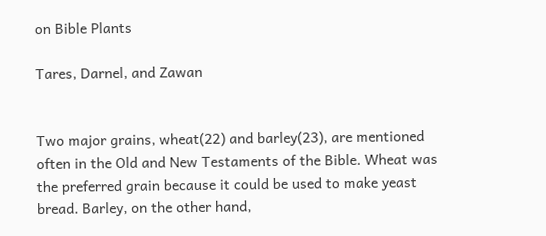on Bible Plants

Tares, Darnel, and Zawan


Two major grains, wheat(22) and barley(23), are mentioned often in the Old and New Testaments of the Bible. Wheat was the preferred grain because it could be used to make yeast bread. Barley, on the other hand,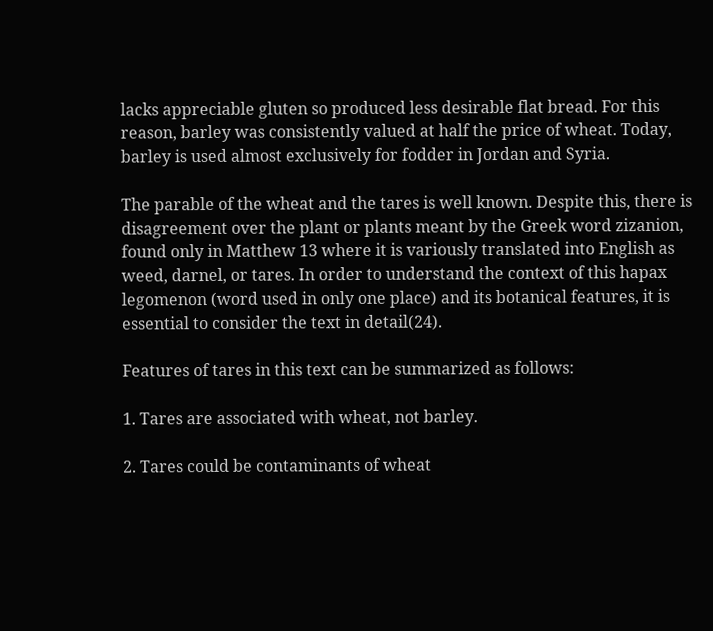lacks appreciable gluten so produced less desirable flat bread. For this reason, barley was consistently valued at half the price of wheat. Today, barley is used almost exclusively for fodder in Jordan and Syria.

The parable of the wheat and the tares is well known. Despite this, there is disagreement over the plant or plants meant by the Greek word zizanion, found only in Matthew 13 where it is variously translated into English as weed, darnel, or tares. In order to understand the context of this hapax legomenon (word used in only one place) and its botanical features, it is essential to consider the text in detail(24).

Features of tares in this text can be summarized as follows:

1. Tares are associated with wheat, not barley.

2. Tares could be contaminants of wheat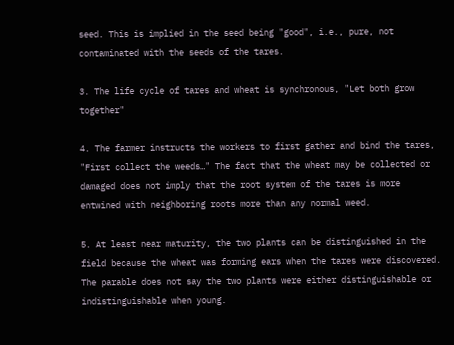seed. This is implied in the seed being "good", i.e., pure, not contaminated with the seeds of the tares.

3. The life cycle of tares and wheat is synchronous, "Let both grow together"

4. The farmer instructs the workers to first gather and bind the tares, "First collect the weeds…" The fact that the wheat may be collected or damaged does not imply that the root system of the tares is more entwined with neighboring roots more than any normal weed.

5. At least near maturity, the two plants can be distinguished in the field because the wheat was forming ears when the tares were discovered. The parable does not say the two plants were either distinguishable or indistinguishable when young.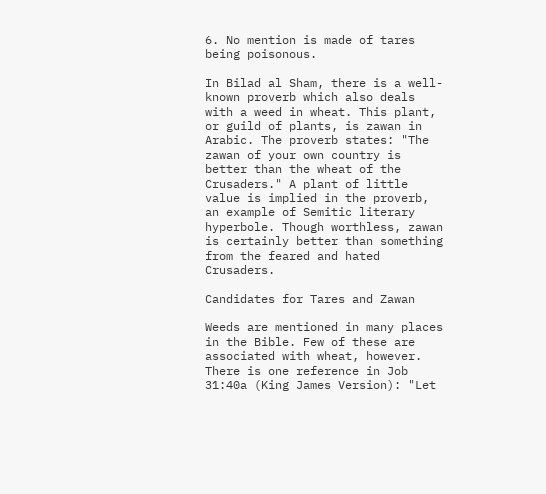6. No mention is made of tares being poisonous.

In Bilad al Sham, there is a well-known proverb which also deals with a weed in wheat. This plant, or guild of plants, is zawan in Arabic. The proverb states: "The zawan of your own country is better than the wheat of the Crusaders." A plant of little value is implied in the proverb, an example of Semitic literary hyperbole. Though worthless, zawan is certainly better than something from the feared and hated Crusaders.

Candidates for Tares and Zawan

Weeds are mentioned in many places in the Bible. Few of these are associated with wheat, however. There is one reference in Job 31:40a (King James Version): "Let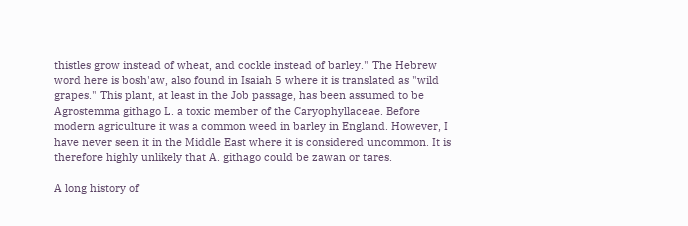thistles grow instead of wheat, and cockle instead of barley." The Hebrew word here is bosh'aw, also found in Isaiah 5 where it is translated as "wild grapes." This plant, at least in the Job passage, has been assumed to be Agrostemma githago L. a toxic member of the Caryophyllaceae. Before modern agriculture it was a common weed in barley in England. However, I have never seen it in the Middle East where it is considered uncommon. It is therefore highly unlikely that A. githago could be zawan or tares.

A long history of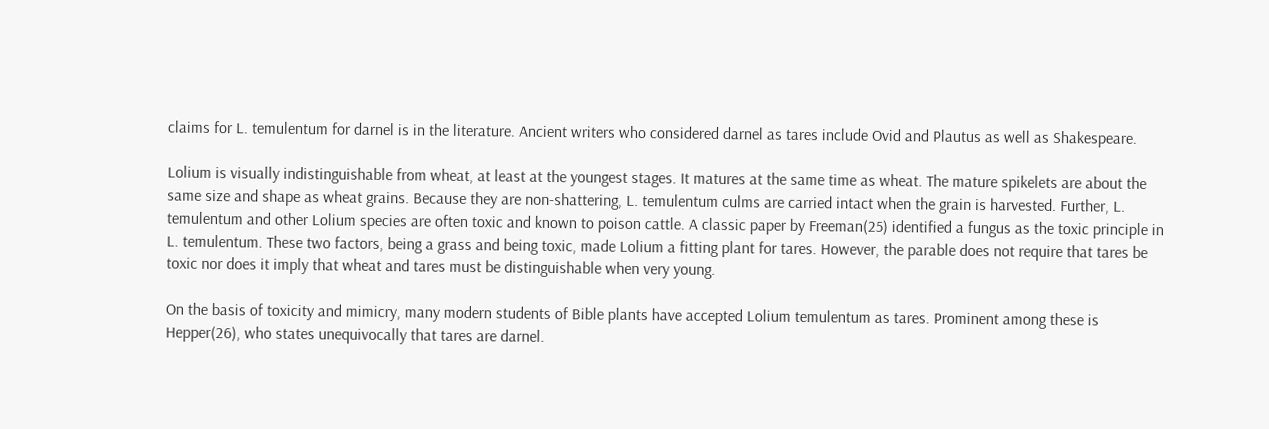claims for L. temulentum for darnel is in the literature. Ancient writers who considered darnel as tares include Ovid and Plautus as well as Shakespeare.

Lolium is visually indistinguishable from wheat, at least at the youngest stages. It matures at the same time as wheat. The mature spikelets are about the same size and shape as wheat grains. Because they are non-shattering, L. temulentum culms are carried intact when the grain is harvested. Further, L. temulentum and other Lolium species are often toxic and known to poison cattle. A classic paper by Freeman(25) identified a fungus as the toxic principle in L. temulentum. These two factors, being a grass and being toxic, made Lolium a fitting plant for tares. However, the parable does not require that tares be toxic nor does it imply that wheat and tares must be distinguishable when very young.

On the basis of toxicity and mimicry, many modern students of Bible plants have accepted Lolium temulentum as tares. Prominent among these is Hepper(26), who states unequivocally that tares are darnel.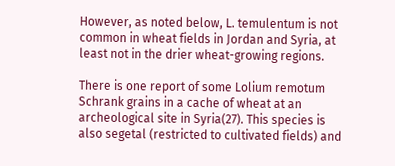However, as noted below, L. temulentum is not common in wheat fields in Jordan and Syria, at least not in the drier wheat-growing regions.

There is one report of some Lolium remotum Schrank grains in a cache of wheat at an archeological site in Syria(27). This species is also segetal (restricted to cultivated fields) and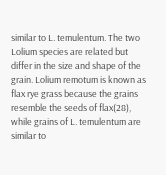similar to L. temulentum. The two Lolium species are related but differ in the size and shape of the grain. Lolium remotum is known as flax rye grass because the grains resemble the seeds of flax(28), while grains of L. temulentum are similar to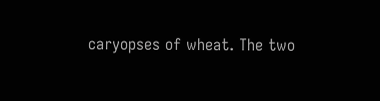caryopses of wheat. The two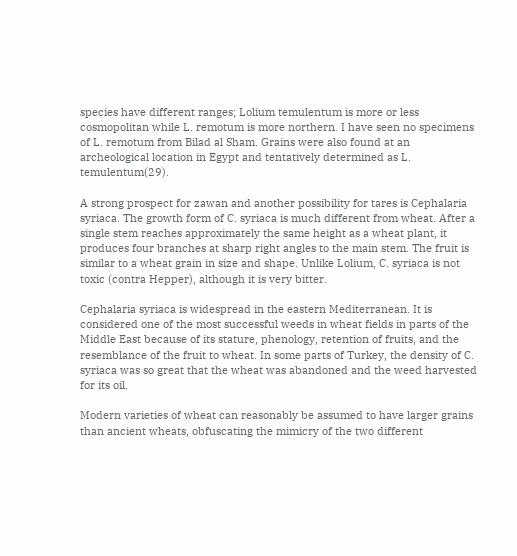species have different ranges; Lolium temulentum is more or less cosmopolitan while L. remotum is more northern. I have seen no specimens of L. remotum from Bilad al Sham. Grains were also found at an archeological location in Egypt and tentatively determined as L. temulentum(29).

A strong prospect for zawan and another possibility for tares is Cephalaria syriaca. The growth form of C. syriaca is much different from wheat. After a single stem reaches approximately the same height as a wheat plant, it produces four branches at sharp right angles to the main stem. The fruit is similar to a wheat grain in size and shape. Unlike Lolium, C. syriaca is not toxic (contra Hepper), although it is very bitter.

Cephalaria syriaca is widespread in the eastern Mediterranean. It is considered one of the most successful weeds in wheat fields in parts of the Middle East because of its stature, phenology, retention of fruits, and the resemblance of the fruit to wheat. In some parts of Turkey, the density of C. syriaca was so great that the wheat was abandoned and the weed harvested for its oil.

Modern varieties of wheat can reasonably be assumed to have larger grains than ancient wheats, obfuscating the mimicry of the two different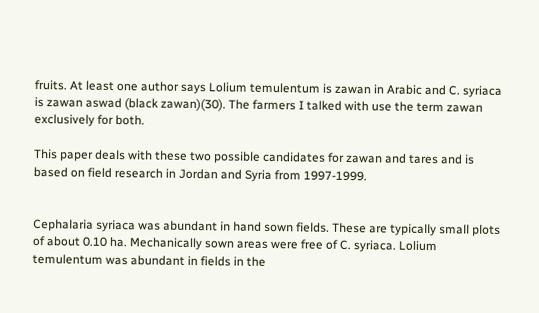fruits. At least one author says Lolium temulentum is zawan in Arabic and C. syriaca is zawan aswad (black zawan)(30). The farmers I talked with use the term zawan exclusively for both.

This paper deals with these two possible candidates for zawan and tares and is based on field research in Jordan and Syria from 1997-1999.


Cephalaria syriaca was abundant in hand sown fields. These are typically small plots of about 0.10 ha. Mechanically sown areas were free of C. syriaca. Lolium temulentum was abundant in fields in the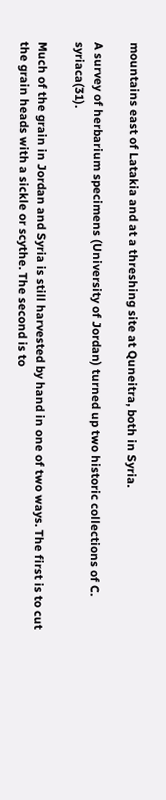mountains east of Latakia and at a threshing site at Quneitra, both in Syria.

A survey of herbarium specimens (University of Jordan) turned up two historic collections of C. syriaca(31).

Much of the grain in Jordan and Syria is still harvested by hand in one of two ways. The first is to cut the grain heads with a sickle or scythe. The second is to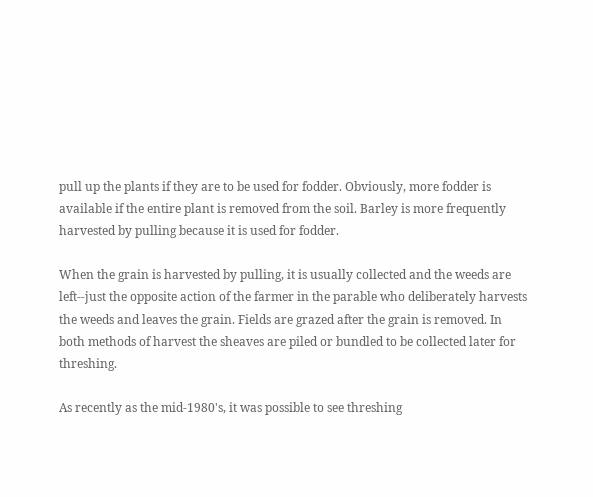pull up the plants if they are to be used for fodder. Obviously, more fodder is available if the entire plant is removed from the soil. Barley is more frequently harvested by pulling because it is used for fodder.

When the grain is harvested by pulling, it is usually collected and the weeds are left--just the opposite action of the farmer in the parable who deliberately harvests the weeds and leaves the grain. Fields are grazed after the grain is removed. In both methods of harvest the sheaves are piled or bundled to be collected later for threshing.

As recently as the mid-1980's, it was possible to see threshing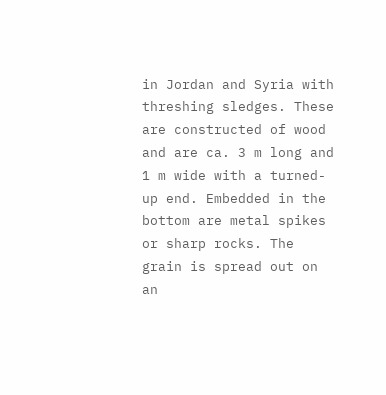in Jordan and Syria with threshing sledges. These are constructed of wood and are ca. 3 m long and 1 m wide with a turned-up end. Embedded in the bottom are metal spikes or sharp rocks. The grain is spread out on an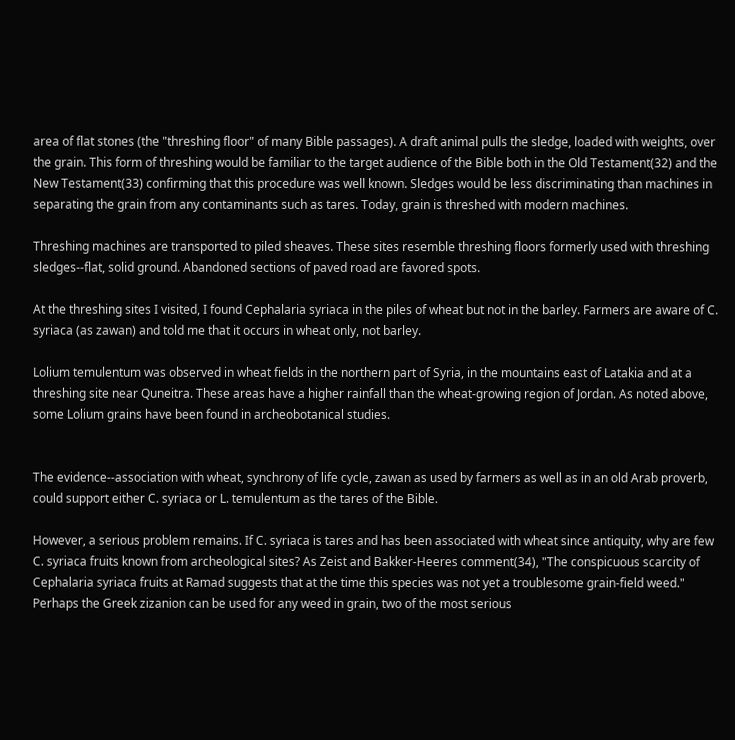area of flat stones (the "threshing floor" of many Bible passages). A draft animal pulls the sledge, loaded with weights, over the grain. This form of threshing would be familiar to the target audience of the Bible both in the Old Testament(32) and the New Testament(33) confirming that this procedure was well known. Sledges would be less discriminating than machines in separating the grain from any contaminants such as tares. Today, grain is threshed with modern machines.

Threshing machines are transported to piled sheaves. These sites resemble threshing floors formerly used with threshing sledges--flat, solid ground. Abandoned sections of paved road are favored spots.

At the threshing sites I visited, I found Cephalaria syriaca in the piles of wheat but not in the barley. Farmers are aware of C. syriaca (as zawan) and told me that it occurs in wheat only, not barley.

Lolium temulentum was observed in wheat fields in the northern part of Syria, in the mountains east of Latakia and at a threshing site near Quneitra. These areas have a higher rainfall than the wheat-growing region of Jordan. As noted above, some Lolium grains have been found in archeobotanical studies.


The evidence--association with wheat, synchrony of life cycle, zawan as used by farmers as well as in an old Arab proverb, could support either C. syriaca or L. temulentum as the tares of the Bible.

However, a serious problem remains. If C. syriaca is tares and has been associated with wheat since antiquity, why are few C. syriaca fruits known from archeological sites? As Zeist and Bakker-Heeres comment(34), "The conspicuous scarcity of Cephalaria syriaca fruits at Ramad suggests that at the time this species was not yet a troublesome grain-field weed." Perhaps the Greek zizanion can be used for any weed in grain, two of the most serious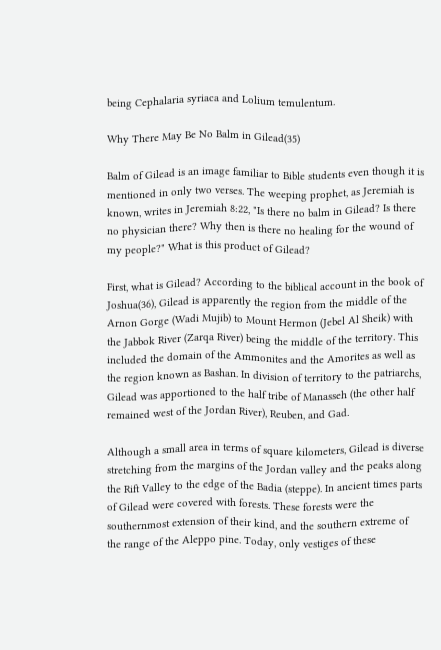being Cephalaria syriaca and Lolium temulentum.

Why There May Be No Balm in Gilead(35)

Balm of Gilead is an image familiar to Bible students even though it is mentioned in only two verses. The weeping prophet, as Jeremiah is known, writes in Jeremiah 8:22, "Is there no balm in Gilead? Is there no physician there? Why then is there no healing for the wound of my people?" What is this product of Gilead?

First, what is Gilead? According to the biblical account in the book of Joshua(36), Gilead is apparently the region from the middle of the Arnon Gorge (Wadi Mujib) to Mount Hermon (Jebel Al Sheik) with the Jabbok River (Zarqa River) being the middle of the territory. This included the domain of the Ammonites and the Amorites as well as the region known as Bashan. In division of territory to the patriarchs, Gilead was apportioned to the half tribe of Manasseh (the other half remained west of the Jordan River), Reuben, and Gad.

Although a small area in terms of square kilometers, Gilead is diverse stretching from the margins of the Jordan valley and the peaks along the Rift Valley to the edge of the Badia (steppe). In ancient times parts of Gilead were covered with forests. These forests were the southernmost extension of their kind, and the southern extreme of the range of the Aleppo pine. Today, only vestiges of these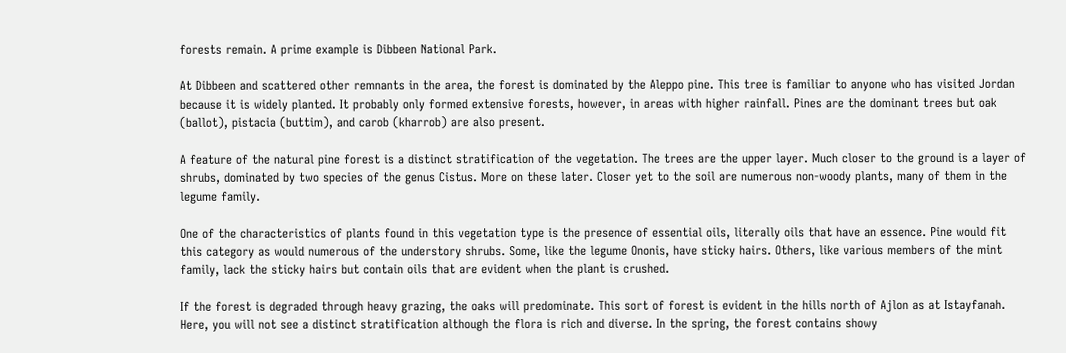forests remain. A prime example is Dibbeen National Park.

At Dibbeen and scattered other remnants in the area, the forest is dominated by the Aleppo pine. This tree is familiar to anyone who has visited Jordan because it is widely planted. It probably only formed extensive forests, however, in areas with higher rainfall. Pines are the dominant trees but oak (ballot), pistacia (buttim), and carob (kharrob) are also present.

A feature of the natural pine forest is a distinct stratification of the vegetation. The trees are the upper layer. Much closer to the ground is a layer of shrubs, dominated by two species of the genus Cistus. More on these later. Closer yet to the soil are numerous non-woody plants, many of them in the legume family.

One of the characteristics of plants found in this vegetation type is the presence of essential oils, literally oils that have an essence. Pine would fit this category as would numerous of the understory shrubs. Some, like the legume Ononis, have sticky hairs. Others, like various members of the mint family, lack the sticky hairs but contain oils that are evident when the plant is crushed.

If the forest is degraded through heavy grazing, the oaks will predominate. This sort of forest is evident in the hills north of Ajlon as at Istayfanah. Here, you will not see a distinct stratification although the flora is rich and diverse. In the spring, the forest contains showy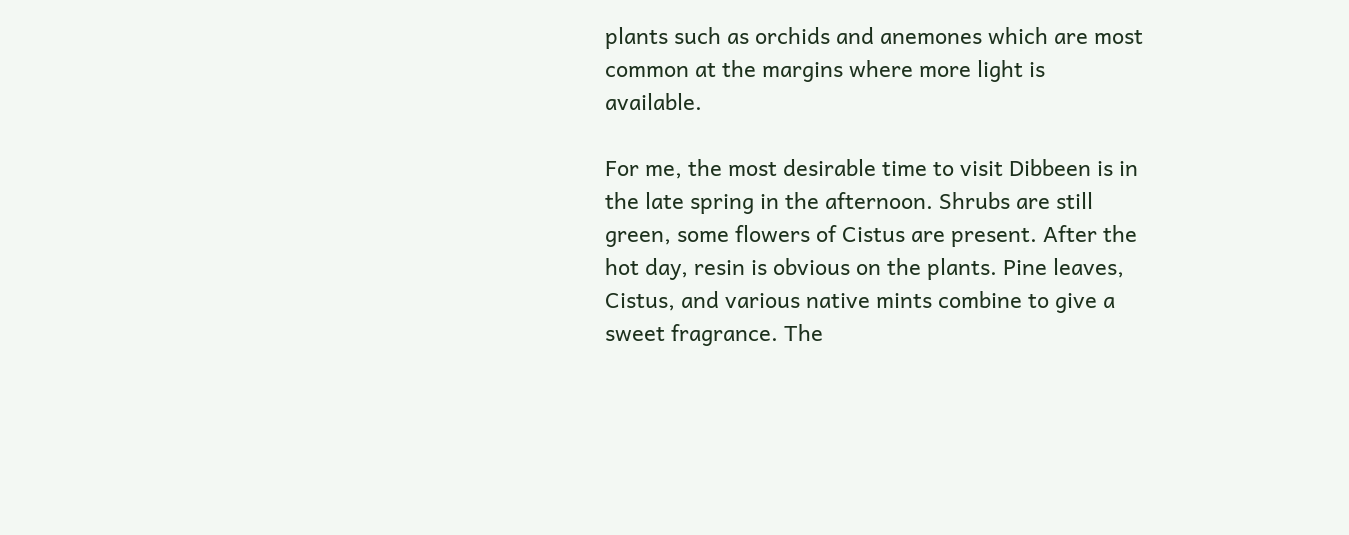plants such as orchids and anemones which are most common at the margins where more light is available.

For me, the most desirable time to visit Dibbeen is in the late spring in the afternoon. Shrubs are still green, some flowers of Cistus are present. After the hot day, resin is obvious on the plants. Pine leaves, Cistus, and various native mints combine to give a sweet fragrance. The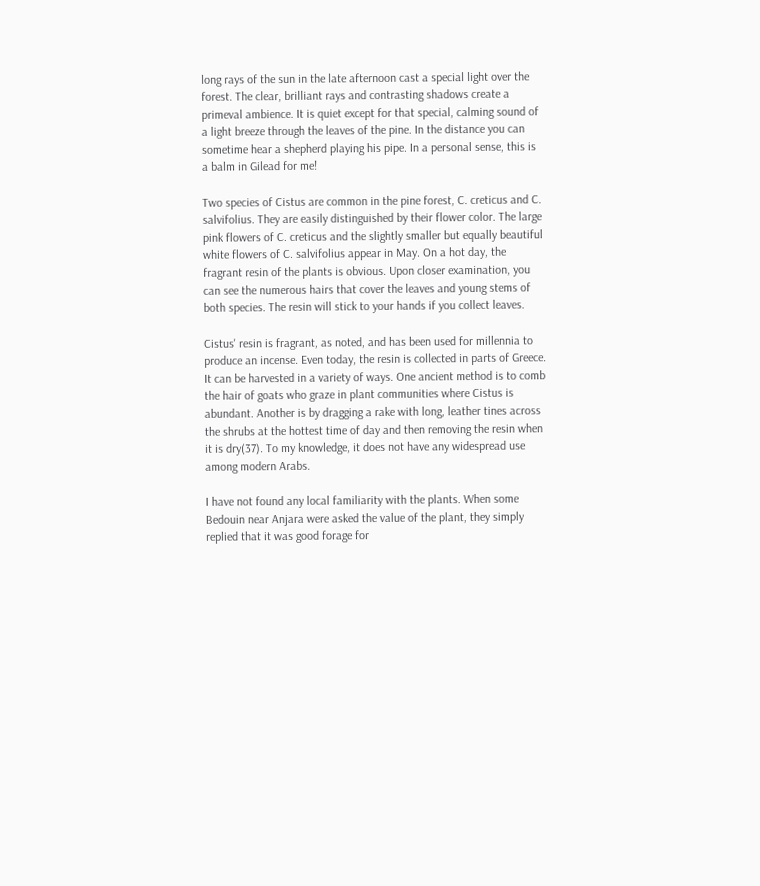long rays of the sun in the late afternoon cast a special light over the forest. The clear, brilliant rays and contrasting shadows create a primeval ambience. It is quiet except for that special, calming sound of a light breeze through the leaves of the pine. In the distance you can sometime hear a shepherd playing his pipe. In a personal sense, this is a balm in Gilead for me!

Two species of Cistus are common in the pine forest, C. creticus and C. salvifolius. They are easily distinguished by their flower color. The large pink flowers of C. creticus and the slightly smaller but equally beautiful white flowers of C. salvifolius appear in May. On a hot day, the fragrant resin of the plants is obvious. Upon closer examination, you can see the numerous hairs that cover the leaves and young stems of both species. The resin will stick to your hands if you collect leaves.

Cistus' resin is fragrant, as noted, and has been used for millennia to produce an incense. Even today, the resin is collected in parts of Greece. It can be harvested in a variety of ways. One ancient method is to comb the hair of goats who graze in plant communities where Cistus is abundant. Another is by dragging a rake with long, leather tines across the shrubs at the hottest time of day and then removing the resin when it is dry(37). To my knowledge, it does not have any widespread use among modern Arabs.

I have not found any local familiarity with the plants. When some Bedouin near Anjara were asked the value of the plant, they simply replied that it was good forage for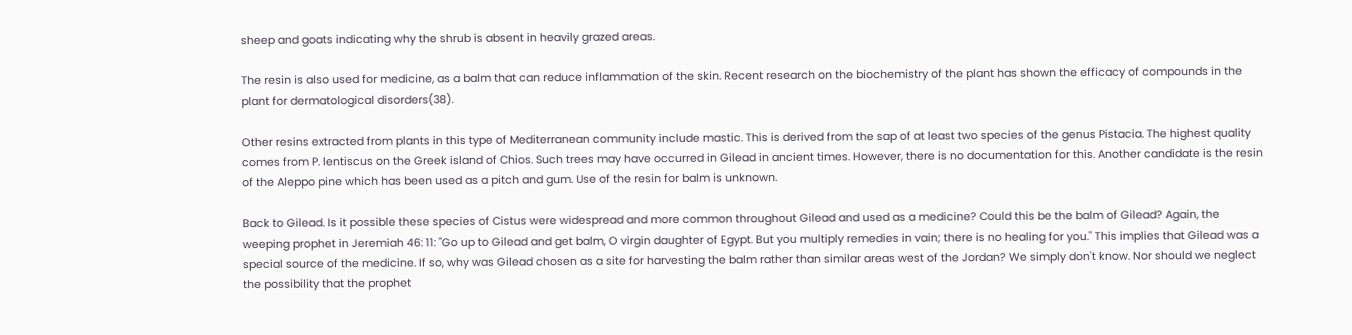sheep and goats indicating why the shrub is absent in heavily grazed areas.

The resin is also used for medicine, as a balm that can reduce inflammation of the skin. Recent research on the biochemistry of the plant has shown the efficacy of compounds in the plant for dermatological disorders(38).

Other resins extracted from plants in this type of Mediterranean community include mastic. This is derived from the sap of at least two species of the genus Pistacia. The highest quality comes from P. lentiscus on the Greek island of Chios. Such trees may have occurred in Gilead in ancient times. However, there is no documentation for this. Another candidate is the resin of the Aleppo pine which has been used as a pitch and gum. Use of the resin for balm is unknown.

Back to Gilead. Is it possible these species of Cistus were widespread and more common throughout Gilead and used as a medicine? Could this be the balm of Gilead? Again, the weeping prophet in Jeremiah 46: 11: "Go up to Gilead and get balm, O virgin daughter of Egypt. But you multiply remedies in vain; there is no healing for you." This implies that Gilead was a special source of the medicine. If so, why was Gilead chosen as a site for harvesting the balm rather than similar areas west of the Jordan? We simply don't know. Nor should we neglect the possibility that the prophet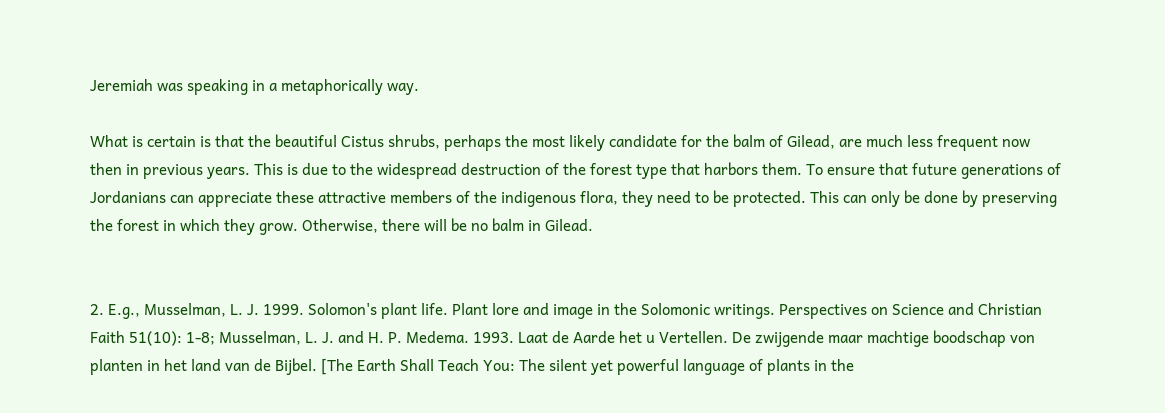Jeremiah was speaking in a metaphorically way.

What is certain is that the beautiful Cistus shrubs, perhaps the most likely candidate for the balm of Gilead, are much less frequent now then in previous years. This is due to the widespread destruction of the forest type that harbors them. To ensure that future generations of Jordanians can appreciate these attractive members of the indigenous flora, they need to be protected. This can only be done by preserving the forest in which they grow. Otherwise, there will be no balm in Gilead.


2. E.g., Musselman, L. J. 1999. Solomon's plant life. Plant lore and image in the Solomonic writings. Perspectives on Science and Christian Faith 51(10): 1-8; Musselman, L. J. and H. P. Medema. 1993. Laat de Aarde het u Vertellen. De zwijgende maar machtige boodschap von planten in het land van de Bijbel. [The Earth Shall Teach You: The silent yet powerful language of plants in the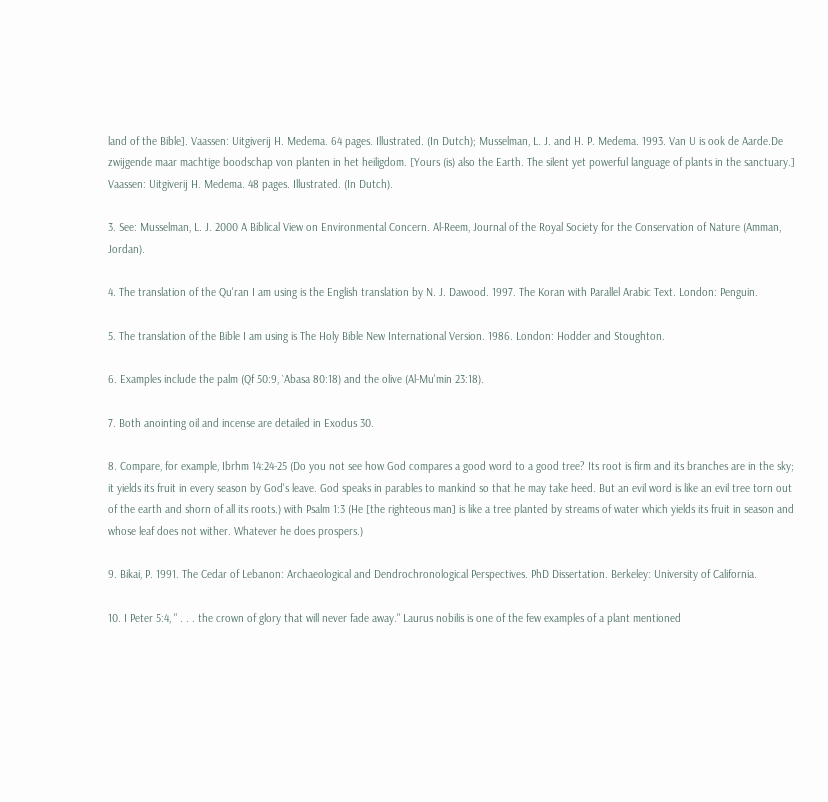land of the Bible]. Vaassen: Uitgiverij H. Medema. 64 pages. Illustrated. (In Dutch); Musselman, L. J. and H. P. Medema. 1993. Van U is ook de Aarde.De zwijgende maar machtige boodschap von planten in het heiligdom. [Yours (is) also the Earth. The silent yet powerful language of plants in the sanctuary.] Vaassen: Uitgiverij H. Medema. 48 pages. Illustrated. (In Dutch).

3. See: Musselman, L. J. 2000 A Biblical View on Environmental Concern. Al-Reem, Journal of the Royal Society for the Conservation of Nature (Amman, Jordan).

4. The translation of the Qu'ran I am using is the English translation by N. J. Dawood. 1997. The Koran with Parallel Arabic Text. London: Penguin.

5. The translation of the Bible I am using is The Holy Bible New International Version. 1986. London: Hodder and Stoughton.

6. Examples include the palm (Qf 50:9, `Abasa 80:18) and the olive (Al-Mu'min 23:18).

7. Both anointing oil and incense are detailed in Exodus 30.

8. Compare, for example, Ibrhm 14:24-25 (Do you not see how God compares a good word to a good tree? Its root is firm and its branches are in the sky; it yields its fruit in every season by God's leave. God speaks in parables to mankind so that he may take heed. But an evil word is like an evil tree torn out of the earth and shorn of all its roots.) with Psalm 1:3 (He [the righteous man] is like a tree planted by streams of water which yields its fruit in season and whose leaf does not wither. Whatever he does prospers.)

9. Bikai, P. 1991. The Cedar of Lebanon: Archaeological and Dendrochronological Perspectives. PhD Dissertation. Berkeley: University of California.

10. I Peter 5:4, " . . . the crown of glory that will never fade away." Laurus nobilis is one of the few examples of a plant mentioned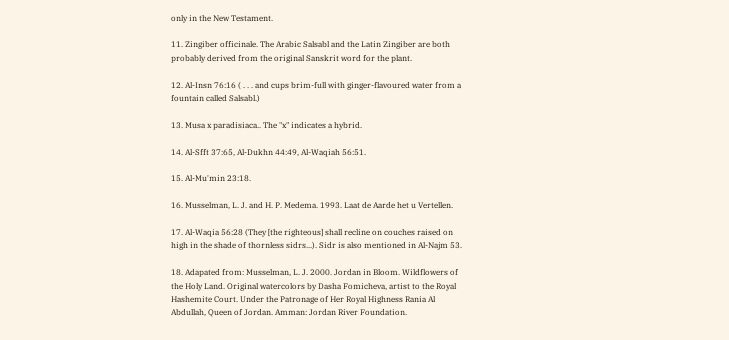only in the New Testament.

11. Zingiber officinale. The Arabic Salsabl and the Latin Zingiber are both probably derived from the original Sanskrit word for the plant.

12. Al-Insn 76:16 ( . . . and cups brim-full with ginger-flavoured water from a fountain called Salsabl.)

13. Musa x paradisiaca.. The "x" indicates a hybrid.

14. Al-Sfft 37:65, Al-Dukhn 44:49, Al-Waqiah 56:51.

15. Al-Mu'min 23:18.

16. Musselman, L. J. and H. P. Medema. 1993. Laat de Aarde het u Vertellen.

17. Al-Waqia 56:28 (They [the righteous] shall recline on couches raised on high in the shade of thornless sidrs...). Sidr is also mentioned in Al-Najm 53.

18. Adapated from: Musselman, L. J. 2000. Jordan in Bloom. Wildflowers of the Holy Land. Original watercolors by Dasha Fomicheva, artist to the Royal Hashemite Court. Under the Patronage of Her Royal Highness Rania Al Abdullah, Queen of Jordan. Amman: Jordan River Foundation.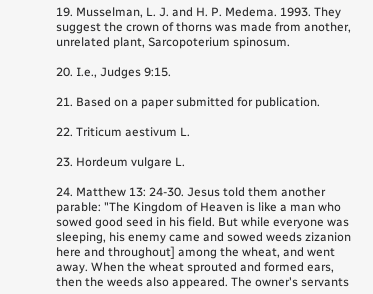19. Musselman, L. J. and H. P. Medema. 1993. They suggest the crown of thorns was made from another, unrelated plant, Sarcopoterium spinosum.

20. I.e., Judges 9:15.

21. Based on a paper submitted for publication.

22. Triticum aestivum L.

23. Hordeum vulgare L.

24. Matthew 13: 24-30. Jesus told them another parable: "The Kingdom of Heaven is like a man who sowed good seed in his field. But while everyone was sleeping, his enemy came and sowed weeds zizanion here and throughout] among the wheat, and went away. When the wheat sprouted and formed ears, then the weeds also appeared. The owner's servants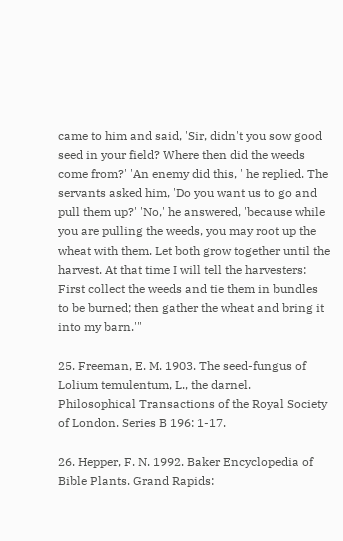came to him and said, 'Sir, didn't you sow good seed in your field? Where then did the weeds come from?' 'An enemy did this, ' he replied. The servants asked him, 'Do you want us to go and pull them up?' 'No,' he answered, 'because while you are pulling the weeds, you may root up the wheat with them. Let both grow together until the harvest. At that time I will tell the harvesters: First collect the weeds and tie them in bundles to be burned; then gather the wheat and bring it into my barn.'"

25. Freeman, E. M. 1903. The seed-fungus of Lolium temulentum, L., the darnel. Philosophical Transactions of the Royal Society of London. Series B 196: 1-17.

26. Hepper, F. N. 1992. Baker Encyclopedia of Bible Plants. Grand Rapids: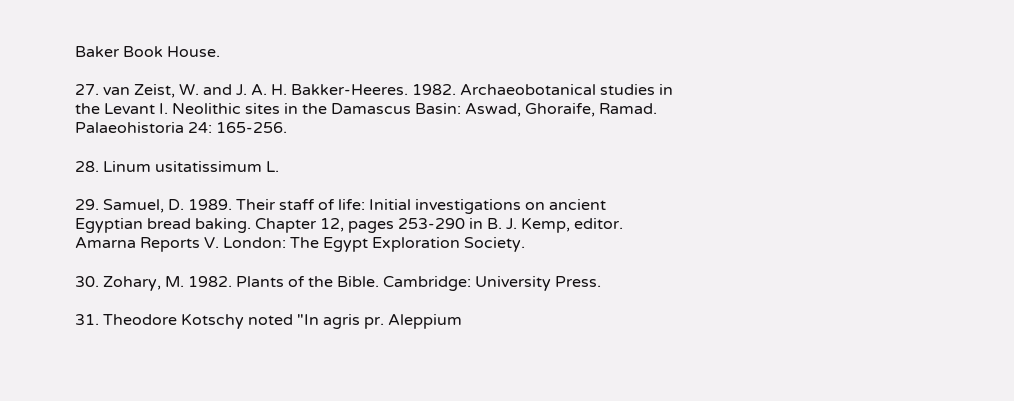Baker Book House.

27. van Zeist, W. and J. A. H. Bakker-Heeres. 1982. Archaeobotanical studies in the Levant I. Neolithic sites in the Damascus Basin: Aswad, Ghoraife, Ramad. Palaeohistoria 24: 165-256.

28. Linum usitatissimum L.

29. Samuel, D. 1989. Their staff of life: Initial investigations on ancient Egyptian bread baking. Chapter 12, pages 253-290 in B. J. Kemp, editor. Amarna Reports V. London: The Egypt Exploration Society.

30. Zohary, M. 1982. Plants of the Bible. Cambridge: University Press.

31. Theodore Kotschy noted "In agris pr. Aleppium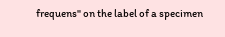frequens" on the label of a specimen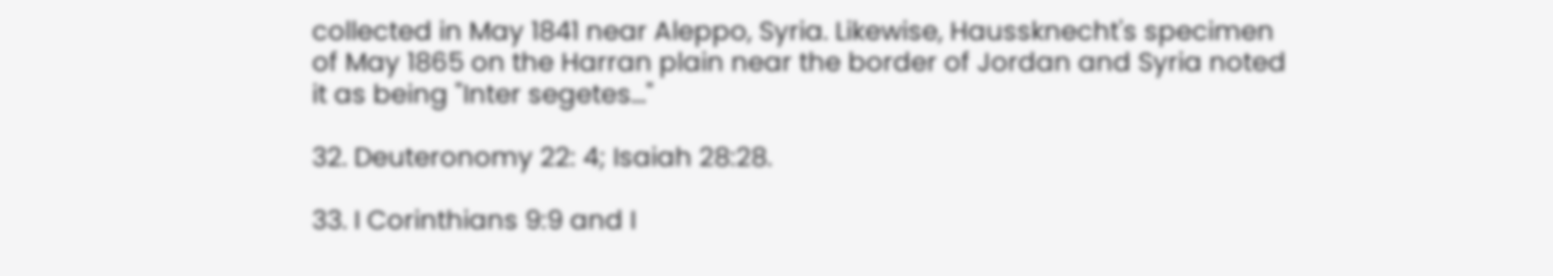collected in May 1841 near Aleppo, Syria. Likewise, Haussknecht's specimen of May 1865 on the Harran plain near the border of Jordan and Syria noted it as being "Inter segetes..."

32. Deuteronomy 22: 4; Isaiah 28:28.

33. I Corinthians 9:9 and I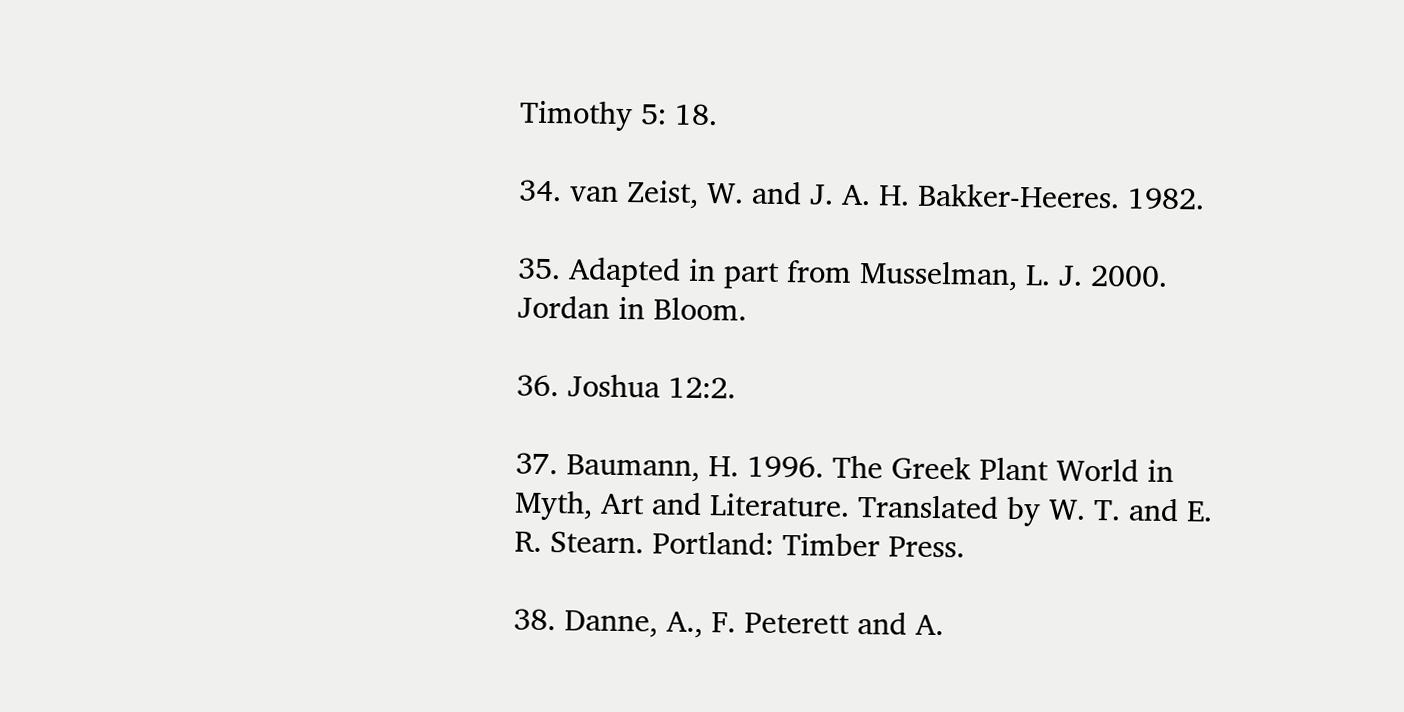Timothy 5: 18.

34. van Zeist, W. and J. A. H. Bakker-Heeres. 1982.

35. Adapted in part from Musselman, L. J. 2000. Jordan in Bloom.

36. Joshua 12:2.

37. Baumann, H. 1996. The Greek Plant World in Myth, Art and Literature. Translated by W. T. and E. R. Stearn. Portland: Timber Press.

38. Danne, A., F. Peterett and A.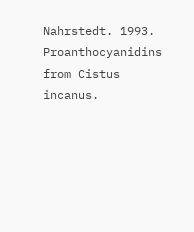Nahrstedt. 1993. Proanthocyanidins from Cistus incanus.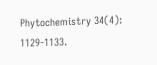Phytochemistry 34(4): 1129-1133.